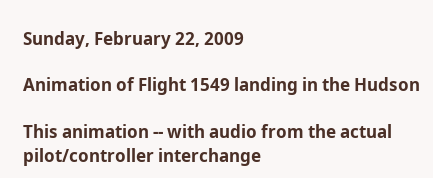Sunday, February 22, 2009

Animation of Flight 1549 landing in the Hudson

This animation -- with audio from the actual pilot/controller interchange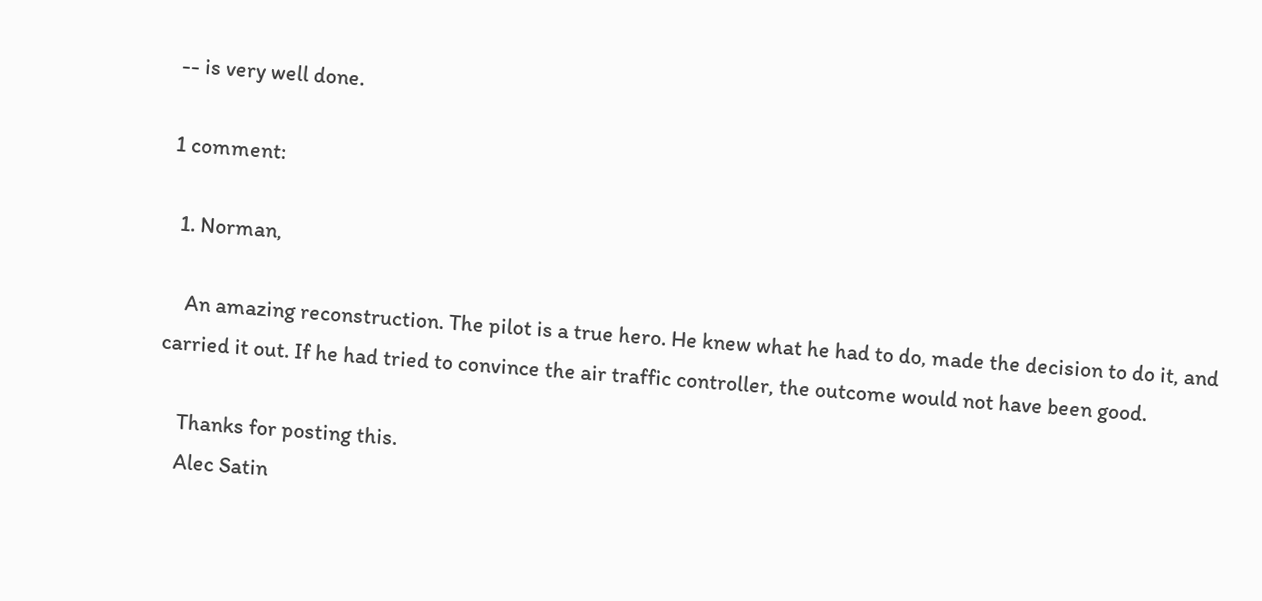-- is very well done.

1 comment:

  1. Norman,

    An amazing reconstruction. The pilot is a true hero. He knew what he had to do, made the decision to do it, and carried it out. If he had tried to convince the air traffic controller, the outcome would not have been good.

    Thanks for posting this.
    Alec Satin